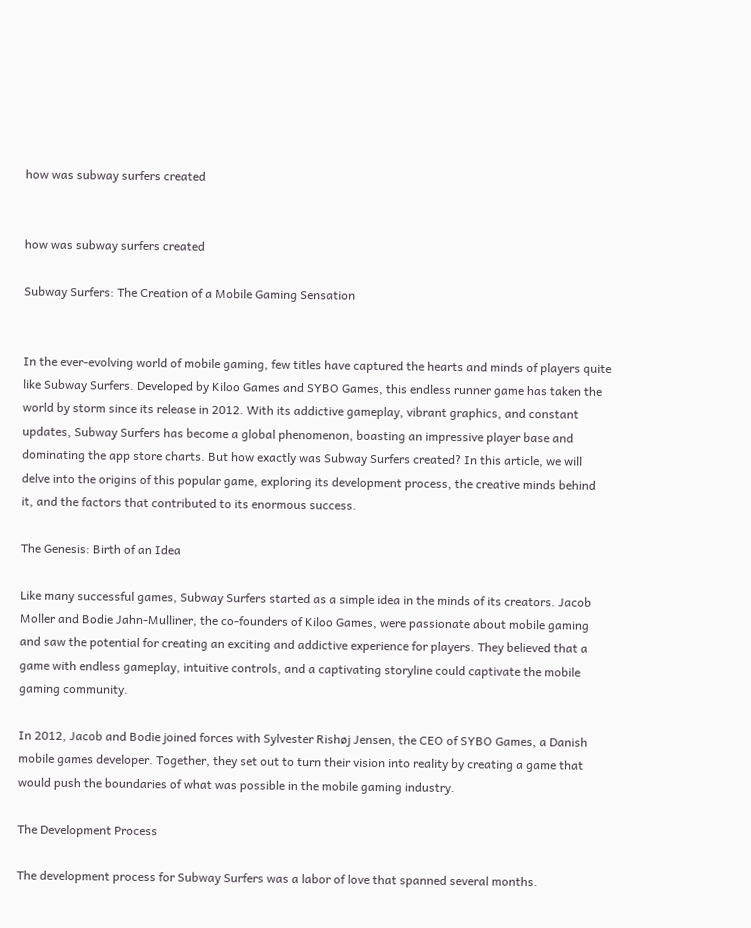how was subway surfers created


how was subway surfers created

Subway Surfers: The Creation of a Mobile Gaming Sensation


In the ever-evolving world of mobile gaming, few titles have captured the hearts and minds of players quite like Subway Surfers. Developed by Kiloo Games and SYBO Games, this endless runner game has taken the world by storm since its release in 2012. With its addictive gameplay, vibrant graphics, and constant updates, Subway Surfers has become a global phenomenon, boasting an impressive player base and dominating the app store charts. But how exactly was Subway Surfers created? In this article, we will delve into the origins of this popular game, exploring its development process, the creative minds behind it, and the factors that contributed to its enormous success.

The Genesis: Birth of an Idea

Like many successful games, Subway Surfers started as a simple idea in the minds of its creators. Jacob Moller and Bodie Jahn-Mulliner, the co-founders of Kiloo Games, were passionate about mobile gaming and saw the potential for creating an exciting and addictive experience for players. They believed that a game with endless gameplay, intuitive controls, and a captivating storyline could captivate the mobile gaming community.

In 2012, Jacob and Bodie joined forces with Sylvester Rishøj Jensen, the CEO of SYBO Games, a Danish mobile games developer. Together, they set out to turn their vision into reality by creating a game that would push the boundaries of what was possible in the mobile gaming industry.

The Development Process

The development process for Subway Surfers was a labor of love that spanned several months.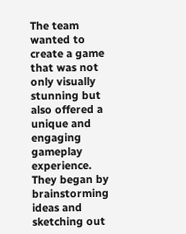The team wanted to create a game that was not only visually stunning but also offered a unique and engaging gameplay experience. They began by brainstorming ideas and sketching out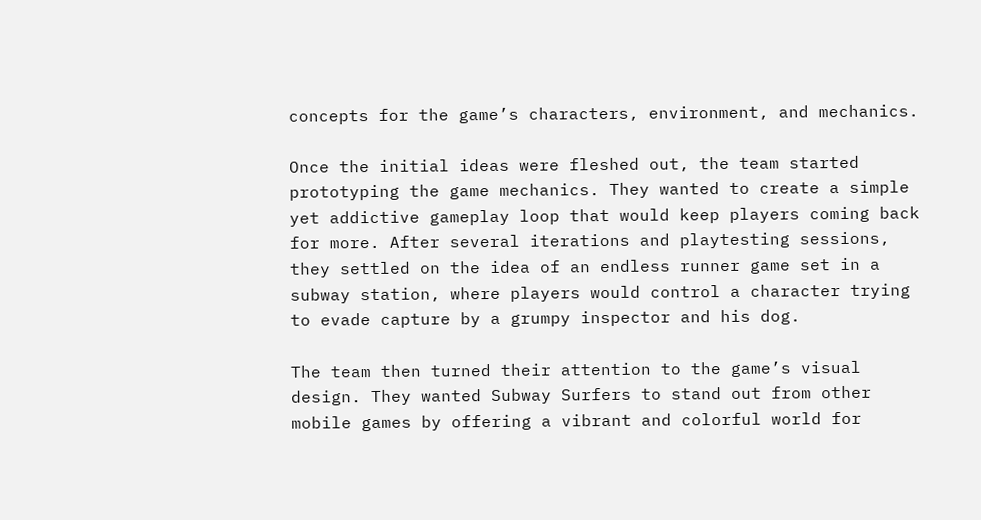concepts for the game’s characters, environment, and mechanics.

Once the initial ideas were fleshed out, the team started prototyping the game mechanics. They wanted to create a simple yet addictive gameplay loop that would keep players coming back for more. After several iterations and playtesting sessions, they settled on the idea of an endless runner game set in a subway station, where players would control a character trying to evade capture by a grumpy inspector and his dog.

The team then turned their attention to the game’s visual design. They wanted Subway Surfers to stand out from other mobile games by offering a vibrant and colorful world for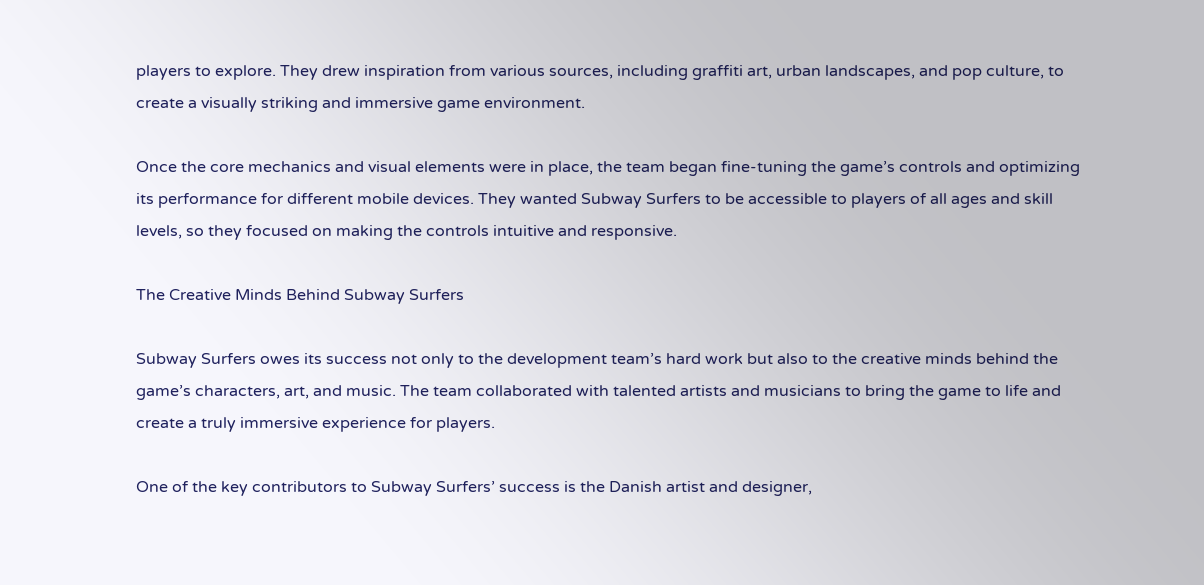players to explore. They drew inspiration from various sources, including graffiti art, urban landscapes, and pop culture, to create a visually striking and immersive game environment.

Once the core mechanics and visual elements were in place, the team began fine-tuning the game’s controls and optimizing its performance for different mobile devices. They wanted Subway Surfers to be accessible to players of all ages and skill levels, so they focused on making the controls intuitive and responsive.

The Creative Minds Behind Subway Surfers

Subway Surfers owes its success not only to the development team’s hard work but also to the creative minds behind the game’s characters, art, and music. The team collaborated with talented artists and musicians to bring the game to life and create a truly immersive experience for players.

One of the key contributors to Subway Surfers’ success is the Danish artist and designer,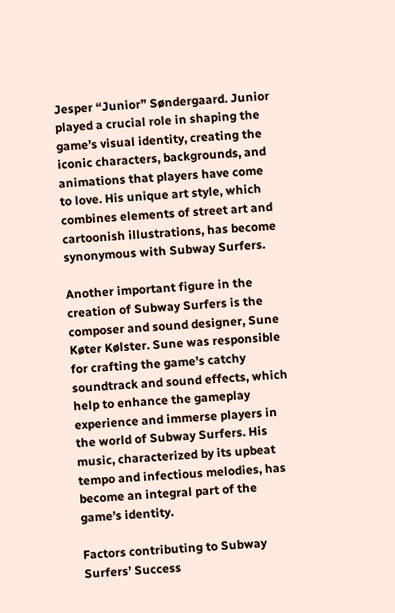Jesper “Junior” Søndergaard. Junior played a crucial role in shaping the game’s visual identity, creating the iconic characters, backgrounds, and animations that players have come to love. His unique art style, which combines elements of street art and cartoonish illustrations, has become synonymous with Subway Surfers.

Another important figure in the creation of Subway Surfers is the composer and sound designer, Sune Køter Kølster. Sune was responsible for crafting the game’s catchy soundtrack and sound effects, which help to enhance the gameplay experience and immerse players in the world of Subway Surfers. His music, characterized by its upbeat tempo and infectious melodies, has become an integral part of the game’s identity.

Factors contributing to Subway Surfers’ Success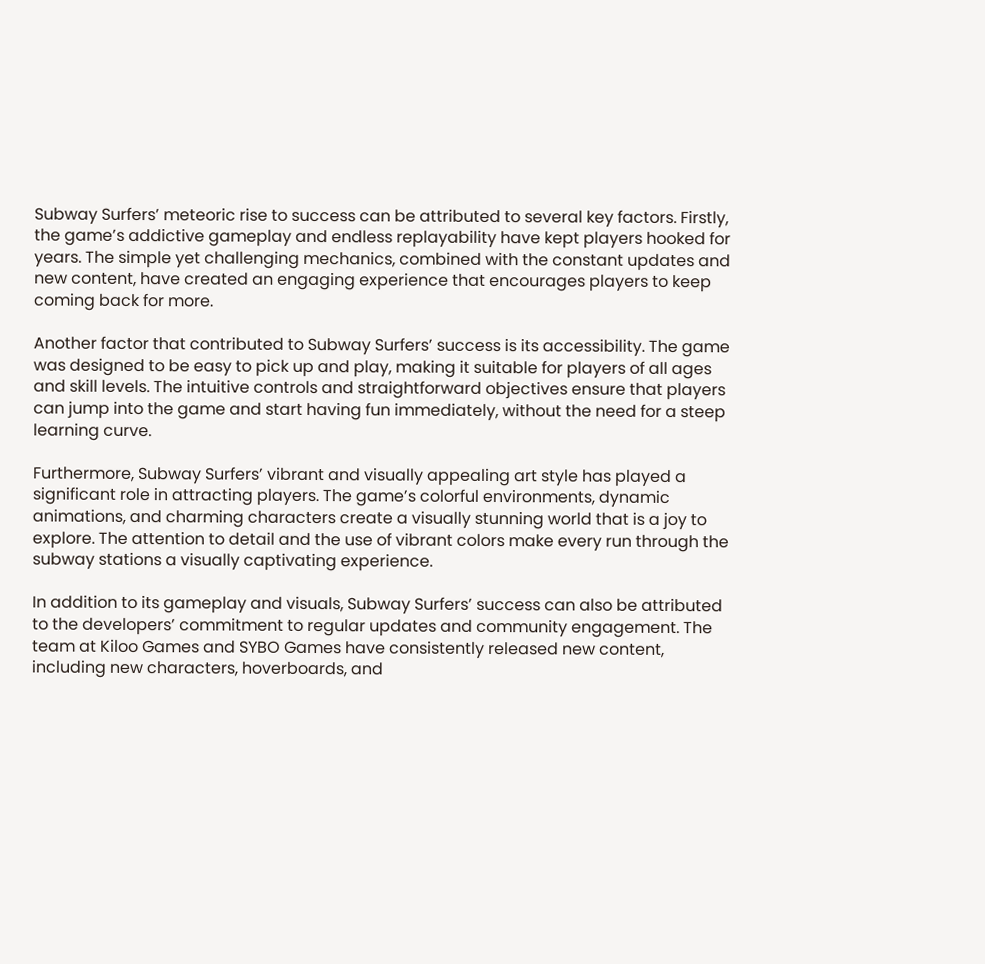Subway Surfers’ meteoric rise to success can be attributed to several key factors. Firstly, the game’s addictive gameplay and endless replayability have kept players hooked for years. The simple yet challenging mechanics, combined with the constant updates and new content, have created an engaging experience that encourages players to keep coming back for more.

Another factor that contributed to Subway Surfers’ success is its accessibility. The game was designed to be easy to pick up and play, making it suitable for players of all ages and skill levels. The intuitive controls and straightforward objectives ensure that players can jump into the game and start having fun immediately, without the need for a steep learning curve.

Furthermore, Subway Surfers’ vibrant and visually appealing art style has played a significant role in attracting players. The game’s colorful environments, dynamic animations, and charming characters create a visually stunning world that is a joy to explore. The attention to detail and the use of vibrant colors make every run through the subway stations a visually captivating experience.

In addition to its gameplay and visuals, Subway Surfers’ success can also be attributed to the developers’ commitment to regular updates and community engagement. The team at Kiloo Games and SYBO Games have consistently released new content, including new characters, hoverboards, and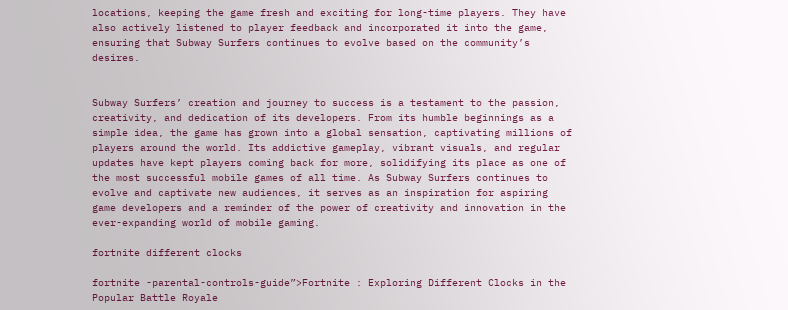locations, keeping the game fresh and exciting for long-time players. They have also actively listened to player feedback and incorporated it into the game, ensuring that Subway Surfers continues to evolve based on the community’s desires.


Subway Surfers’ creation and journey to success is a testament to the passion, creativity, and dedication of its developers. From its humble beginnings as a simple idea, the game has grown into a global sensation, captivating millions of players around the world. Its addictive gameplay, vibrant visuals, and regular updates have kept players coming back for more, solidifying its place as one of the most successful mobile games of all time. As Subway Surfers continues to evolve and captivate new audiences, it serves as an inspiration for aspiring game developers and a reminder of the power of creativity and innovation in the ever-expanding world of mobile gaming.

fortnite different clocks

fortnite -parental-controls-guide”>Fortnite : Exploring Different Clocks in the Popular Battle Royale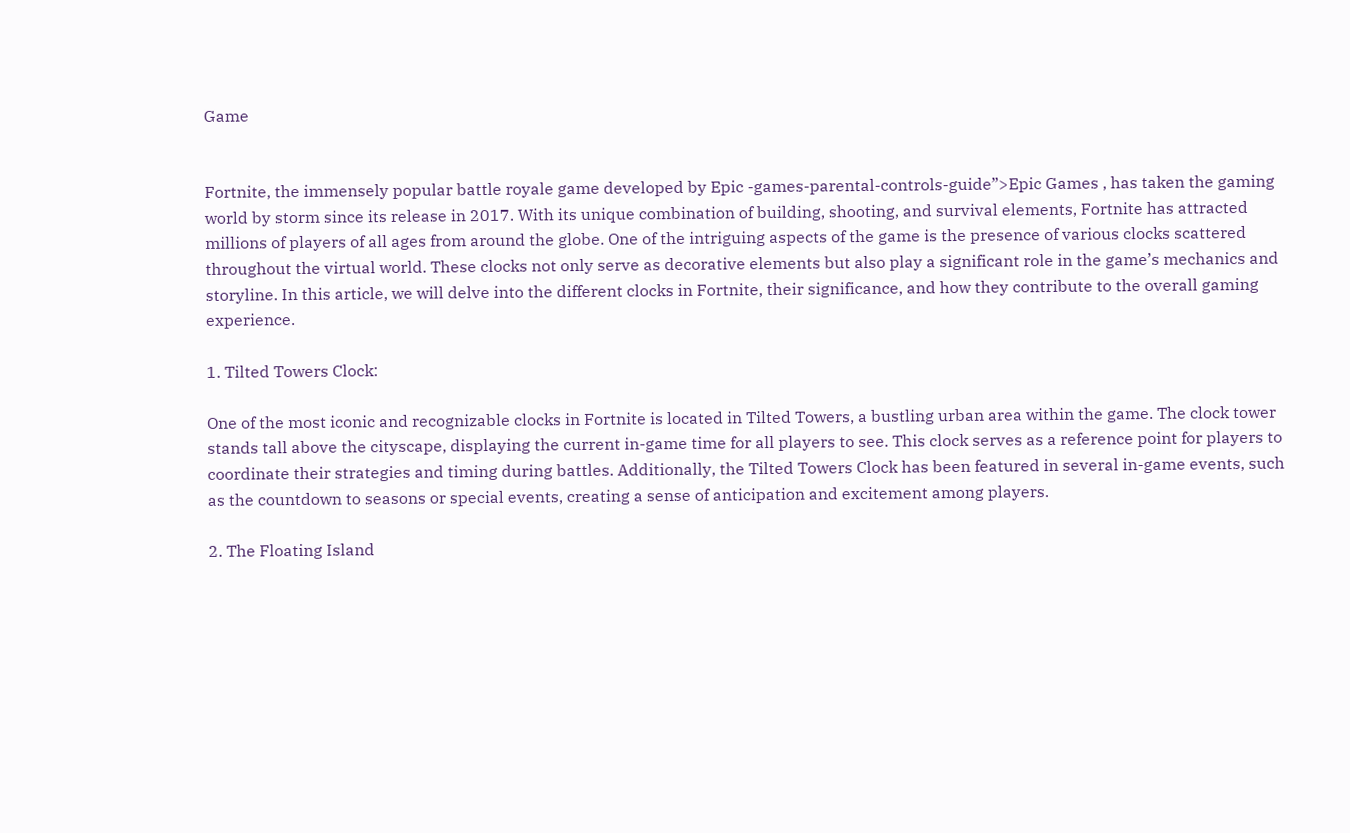Game


Fortnite, the immensely popular battle royale game developed by Epic -games-parental-controls-guide”>Epic Games , has taken the gaming world by storm since its release in 2017. With its unique combination of building, shooting, and survival elements, Fortnite has attracted millions of players of all ages from around the globe. One of the intriguing aspects of the game is the presence of various clocks scattered throughout the virtual world. These clocks not only serve as decorative elements but also play a significant role in the game’s mechanics and storyline. In this article, we will delve into the different clocks in Fortnite, their significance, and how they contribute to the overall gaming experience.

1. Tilted Towers Clock:

One of the most iconic and recognizable clocks in Fortnite is located in Tilted Towers, a bustling urban area within the game. The clock tower stands tall above the cityscape, displaying the current in-game time for all players to see. This clock serves as a reference point for players to coordinate their strategies and timing during battles. Additionally, the Tilted Towers Clock has been featured in several in-game events, such as the countdown to seasons or special events, creating a sense of anticipation and excitement among players.

2. The Floating Island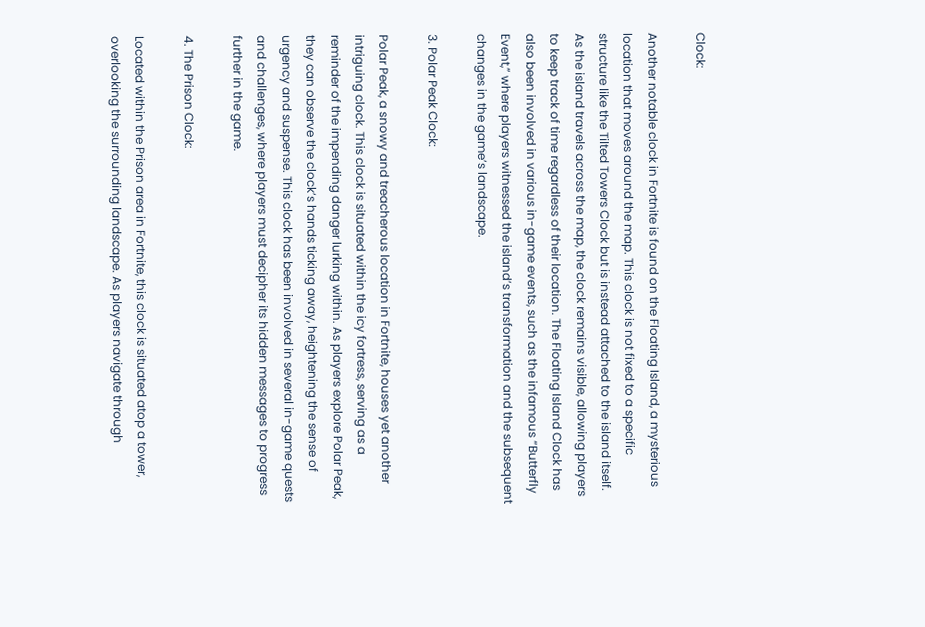Clock:

Another notable clock in Fortnite is found on the Floating Island, a mysterious location that moves around the map. This clock is not fixed to a specific structure like the Tilted Towers Clock but is instead attached to the island itself. As the island travels across the map, the clock remains visible, allowing players to keep track of time regardless of their location. The Floating Island Clock has also been involved in various in-game events, such as the infamous “Butterfly Event,” where players witnessed the island’s transformation and the subsequent changes in the game’s landscape.

3. Polar Peak Clock:

Polar Peak, a snowy and treacherous location in Fortnite, houses yet another intriguing clock. This clock is situated within the icy fortress, serving as a reminder of the impending danger lurking within. As players explore Polar Peak, they can observe the clock’s hands ticking away, heightening the sense of urgency and suspense. This clock has been involved in several in-game quests and challenges, where players must decipher its hidden messages to progress further in the game.

4. The Prison Clock:

Located within the Prison area in Fortnite, this clock is situated atop a tower, overlooking the surrounding landscape. As players navigate through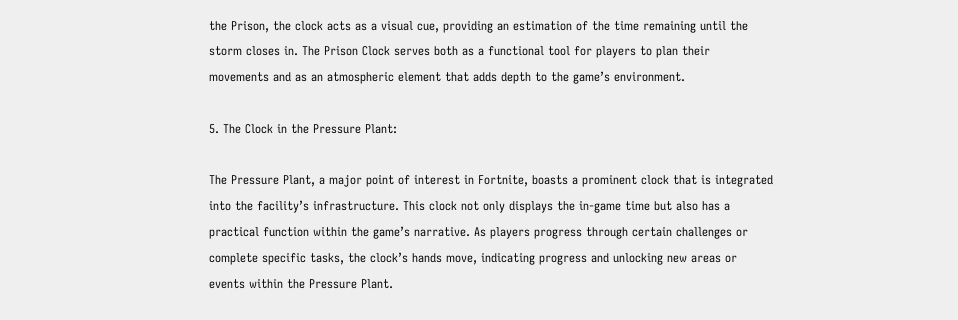the Prison, the clock acts as a visual cue, providing an estimation of the time remaining until the storm closes in. The Prison Clock serves both as a functional tool for players to plan their movements and as an atmospheric element that adds depth to the game’s environment.

5. The Clock in the Pressure Plant:

The Pressure Plant, a major point of interest in Fortnite, boasts a prominent clock that is integrated into the facility’s infrastructure. This clock not only displays the in-game time but also has a practical function within the game’s narrative. As players progress through certain challenges or complete specific tasks, the clock’s hands move, indicating progress and unlocking new areas or events within the Pressure Plant.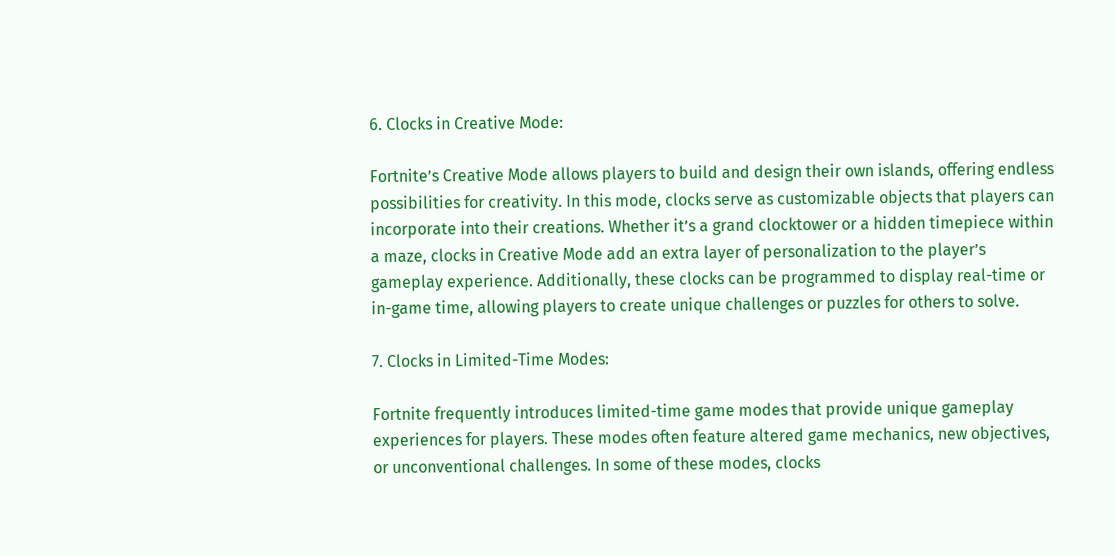6. Clocks in Creative Mode:

Fortnite’s Creative Mode allows players to build and design their own islands, offering endless possibilities for creativity. In this mode, clocks serve as customizable objects that players can incorporate into their creations. Whether it’s a grand clocktower or a hidden timepiece within a maze, clocks in Creative Mode add an extra layer of personalization to the player’s gameplay experience. Additionally, these clocks can be programmed to display real-time or in-game time, allowing players to create unique challenges or puzzles for others to solve.

7. Clocks in Limited-Time Modes:

Fortnite frequently introduces limited-time game modes that provide unique gameplay experiences for players. These modes often feature altered game mechanics, new objectives, or unconventional challenges. In some of these modes, clocks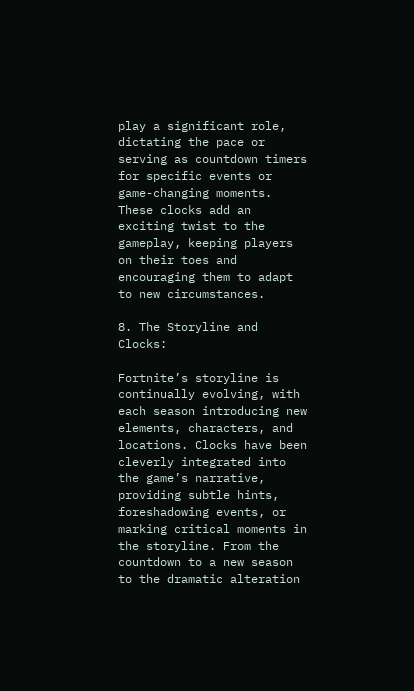play a significant role, dictating the pace or serving as countdown timers for specific events or game-changing moments. These clocks add an exciting twist to the gameplay, keeping players on their toes and encouraging them to adapt to new circumstances.

8. The Storyline and Clocks:

Fortnite’s storyline is continually evolving, with each season introducing new elements, characters, and locations. Clocks have been cleverly integrated into the game’s narrative, providing subtle hints, foreshadowing events, or marking critical moments in the storyline. From the countdown to a new season to the dramatic alteration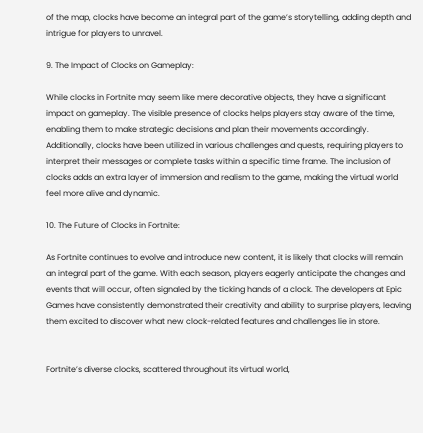of the map, clocks have become an integral part of the game’s storytelling, adding depth and intrigue for players to unravel.

9. The Impact of Clocks on Gameplay:

While clocks in Fortnite may seem like mere decorative objects, they have a significant impact on gameplay. The visible presence of clocks helps players stay aware of the time, enabling them to make strategic decisions and plan their movements accordingly. Additionally, clocks have been utilized in various challenges and quests, requiring players to interpret their messages or complete tasks within a specific time frame. The inclusion of clocks adds an extra layer of immersion and realism to the game, making the virtual world feel more alive and dynamic.

10. The Future of Clocks in Fortnite:

As Fortnite continues to evolve and introduce new content, it is likely that clocks will remain an integral part of the game. With each season, players eagerly anticipate the changes and events that will occur, often signaled by the ticking hands of a clock. The developers at Epic Games have consistently demonstrated their creativity and ability to surprise players, leaving them excited to discover what new clock-related features and challenges lie in store.


Fortnite’s diverse clocks, scattered throughout its virtual world,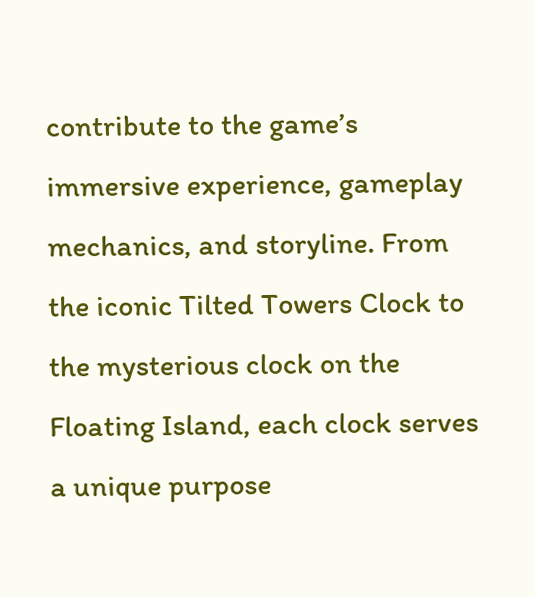contribute to the game’s immersive experience, gameplay mechanics, and storyline. From the iconic Tilted Towers Clock to the mysterious clock on the Floating Island, each clock serves a unique purpose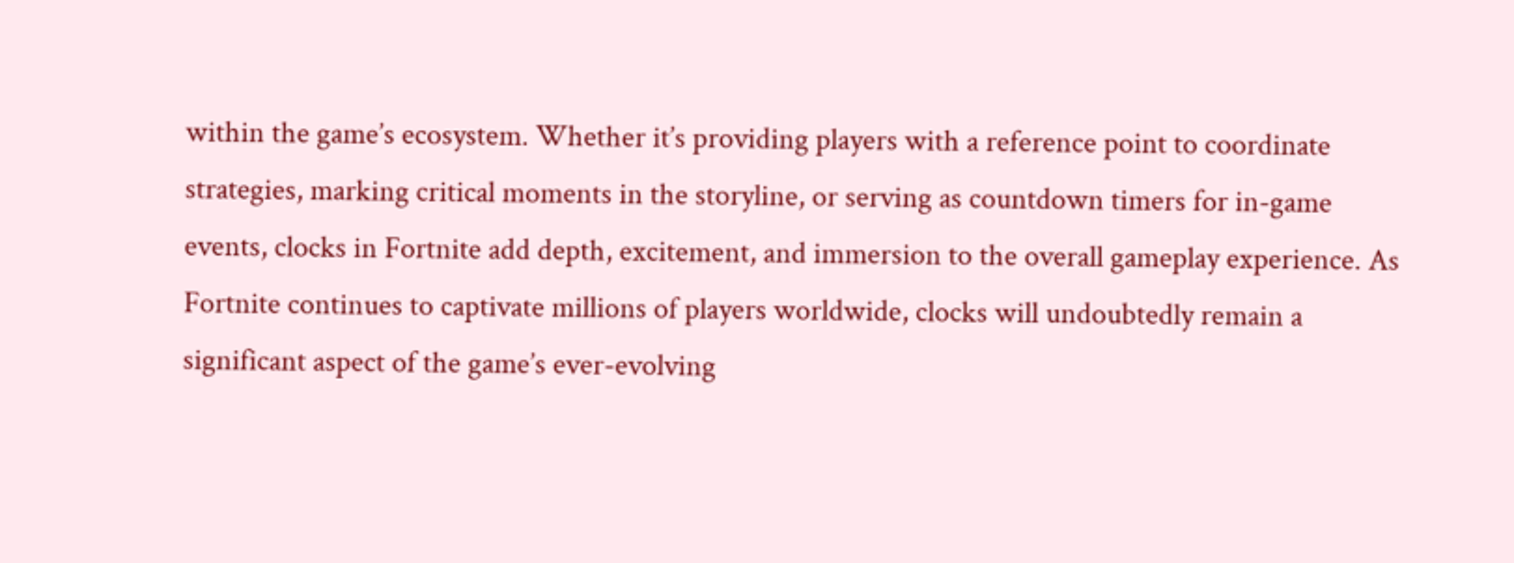within the game’s ecosystem. Whether it’s providing players with a reference point to coordinate strategies, marking critical moments in the storyline, or serving as countdown timers for in-game events, clocks in Fortnite add depth, excitement, and immersion to the overall gameplay experience. As Fortnite continues to captivate millions of players worldwide, clocks will undoubtedly remain a significant aspect of the game’s ever-evolving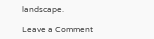landscape.

Leave a Comment